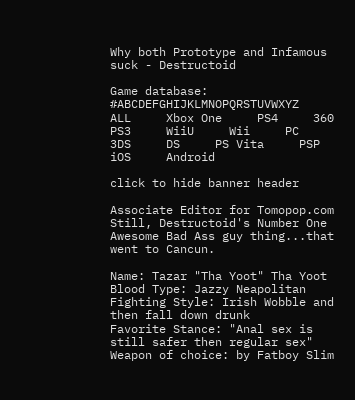Why both Prototype and Infamous suck - Destructoid

Game database:   #ABCDEFGHIJKLMNOPQRSTUVWXYZ         ALL     Xbox One     PS4     360     PS3     WiiU     Wii     PC     3DS     DS     PS Vita     PSP     iOS     Android

click to hide banner header

Associate Editor for Tomopop.com
Still, Destructoid's Number One Awesome Bad Ass guy thing...that went to Cancun.

Name: Tazar "Tha Yoot" Tha Yoot
Blood Type: Jazzy Neapolitan
Fighting Style: Irish Wobble and then fall down drunk
Favorite Stance: "Anal sex is still safer then regular sex"
Weapon of choice: by Fatboy Slim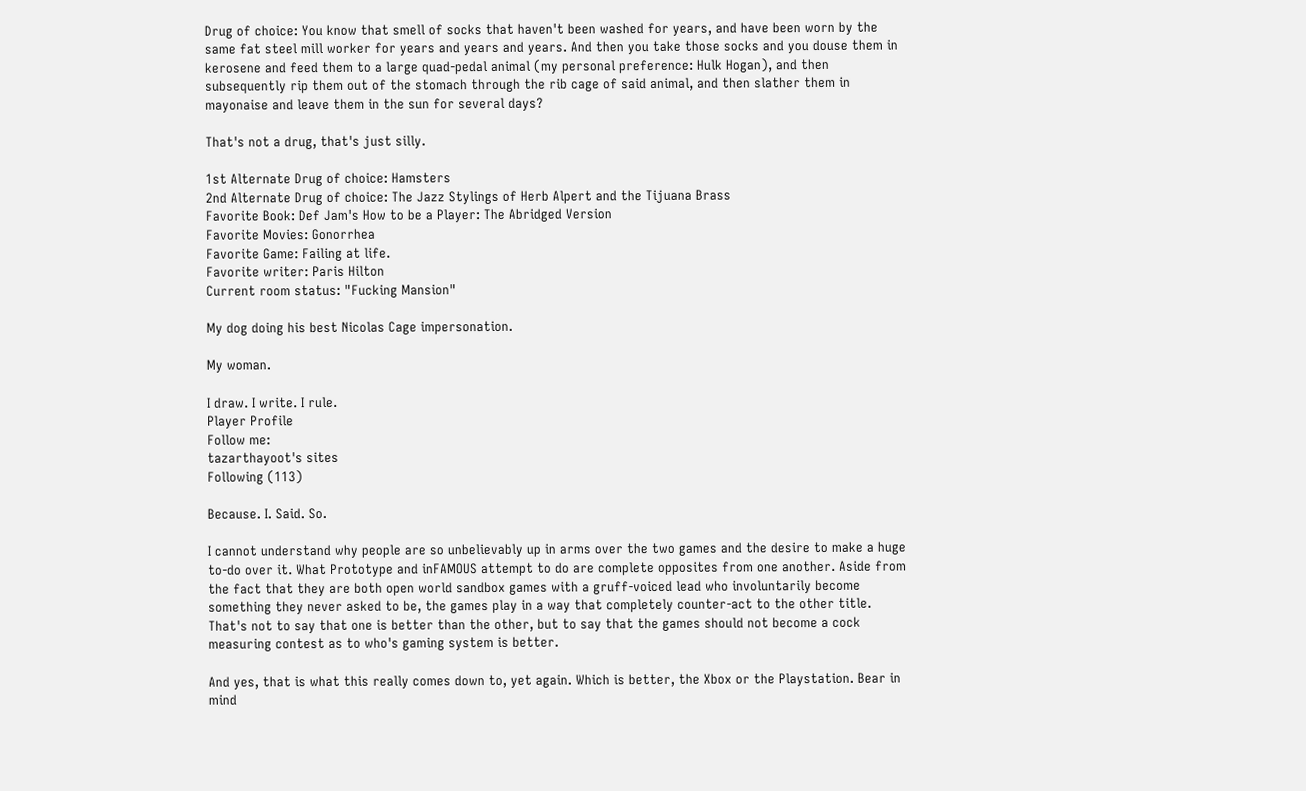Drug of choice: You know that smell of socks that haven't been washed for years, and have been worn by the same fat steel mill worker for years and years and years. And then you take those socks and you douse them in kerosene and feed them to a large quad-pedal animal (my personal preference: Hulk Hogan), and then subsequently rip them out of the stomach through the rib cage of said animal, and then slather them in mayonaise and leave them in the sun for several days?

That's not a drug, that's just silly.

1st Alternate Drug of choice: Hamsters
2nd Alternate Drug of choice: The Jazz Stylings of Herb Alpert and the Tijuana Brass
Favorite Book: Def Jam's How to be a Player: The Abridged Version
Favorite Movies: Gonorrhea
Favorite Game: Failing at life.
Favorite writer: Paris Hilton
Current room status: "Fucking Mansion"

My dog doing his best Nicolas Cage impersonation.

My woman.

I draw. I write. I rule.
Player Profile
Follow me:
tazarthayoot's sites
Following (113)

Because. I. Said. So.

I cannot understand why people are so unbelievably up in arms over the two games and the desire to make a huge to-do over it. What Prototype and inFAMOUS attempt to do are complete opposites from one another. Aside from the fact that they are both open world sandbox games with a gruff-voiced lead who involuntarily become something they never asked to be, the games play in a way that completely counter-act to the other title. That's not to say that one is better than the other, but to say that the games should not become a cock measuring contest as to who's gaming system is better.

And yes, that is what this really comes down to, yet again. Which is better, the Xbox or the Playstation. Bear in mind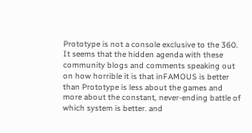Prototype is not a console exclusive to the 360. It seems that the hidden agenda with these community blogs and comments speaking out on how horrible it is that inFAMOUS is better than Prototype is less about the games and more about the constant, never-ending battle of which system is better. and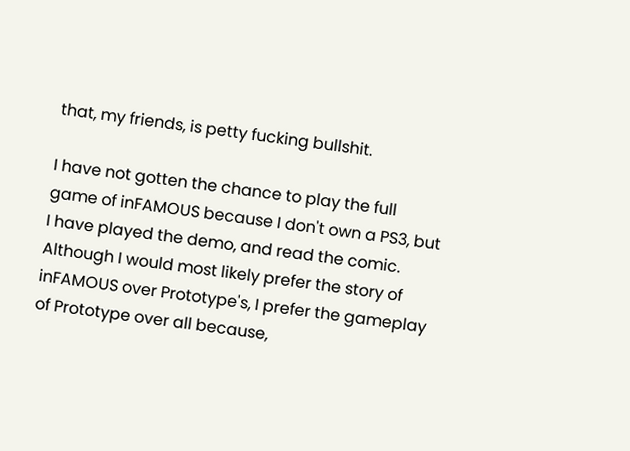that, my friends, is petty fucking bullshit.

I have not gotten the chance to play the full game of inFAMOUS because I don't own a PS3, but I have played the demo, and read the comic. Although I would most likely prefer the story of inFAMOUS over Prototype's, I prefer the gameplay of Prototype over all because,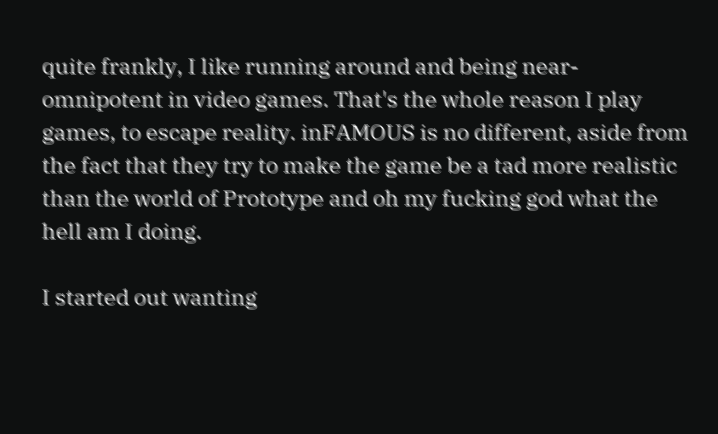quite frankly, I like running around and being near-omnipotent in video games. That's the whole reason I play games, to escape reality. inFAMOUS is no different, aside from the fact that they try to make the game be a tad more realistic than the world of Prototype and oh my fucking god what the hell am I doing.

I started out wanting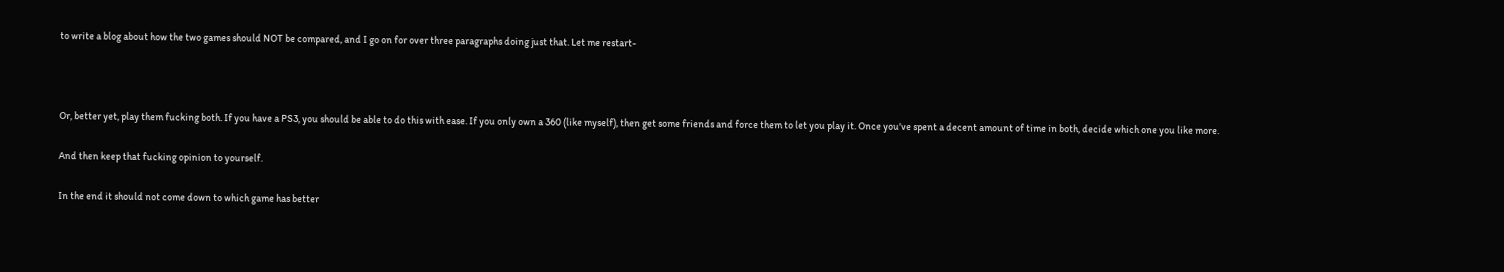to write a blog about how the two games should NOT be compared, and I go on for over three paragraphs doing just that. Let me restart-



Or, better yet, play them fucking both. If you have a PS3, you should be able to do this with ease. If you only own a 360 (like myself), then get some friends and force them to let you play it. Once you've spent a decent amount of time in both, decide which one you like more.

And then keep that fucking opinion to yourself.

In the end it should not come down to which game has better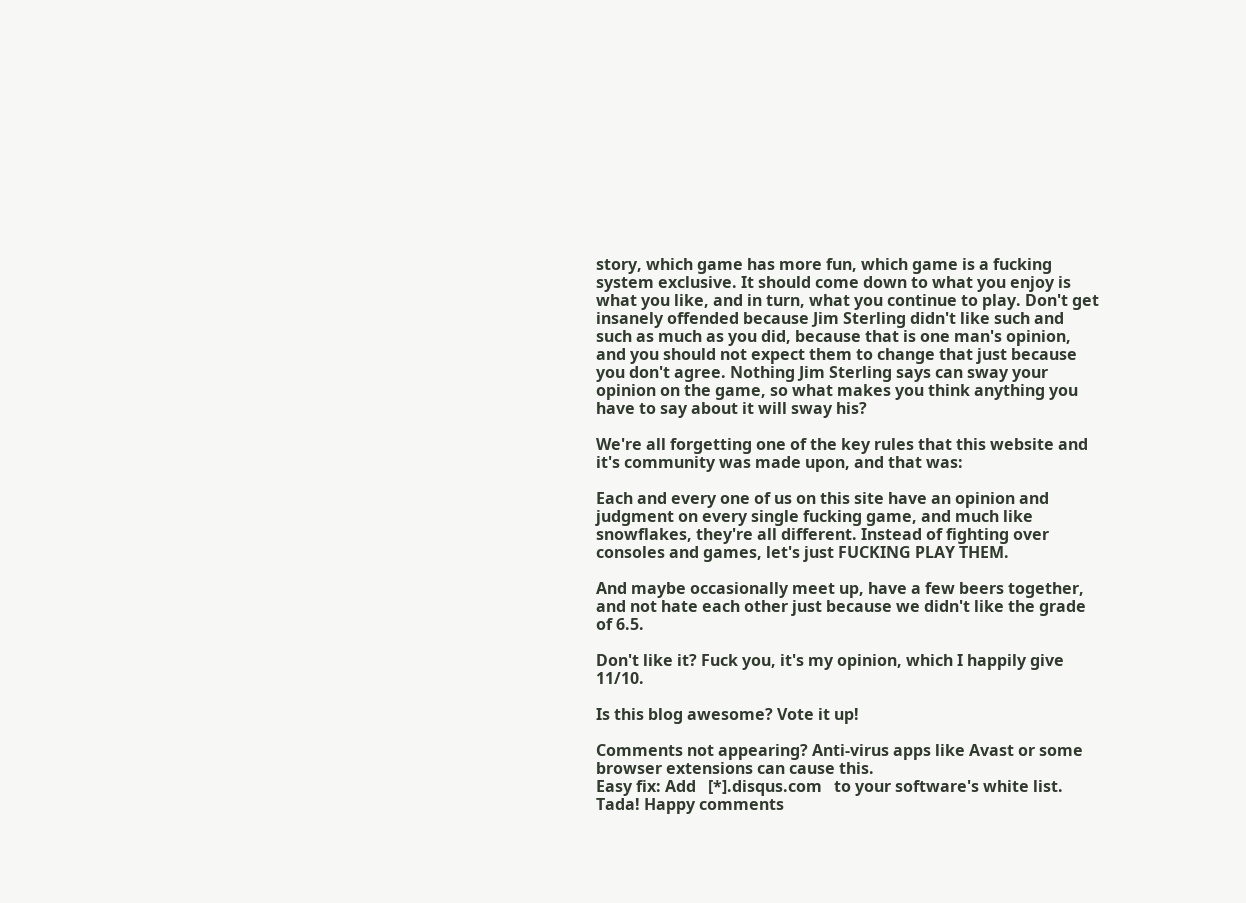story, which game has more fun, which game is a fucking system exclusive. It should come down to what you enjoy is what you like, and in turn, what you continue to play. Don't get insanely offended because Jim Sterling didn't like such and such as much as you did, because that is one man's opinion, and you should not expect them to change that just because you don't agree. Nothing Jim Sterling says can sway your opinion on the game, so what makes you think anything you have to say about it will sway his?

We're all forgetting one of the key rules that this website and it's community was made upon, and that was:

Each and every one of us on this site have an opinion and judgment on every single fucking game, and much like snowflakes, they're all different. Instead of fighting over consoles and games, let's just FUCKING PLAY THEM.

And maybe occasionally meet up, have a few beers together, and not hate each other just because we didn't like the grade of 6.5.

Don't like it? Fuck you, it's my opinion, which I happily give 11/10.

Is this blog awesome? Vote it up!

Comments not appearing? Anti-virus apps like Avast or some browser extensions can cause this.
Easy fix: Add   [*].disqus.com   to your software's white list. Tada! Happy comments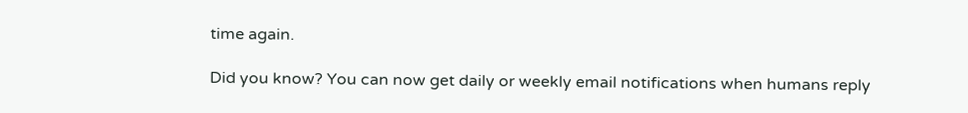time again.

Did you know? You can now get daily or weekly email notifications when humans reply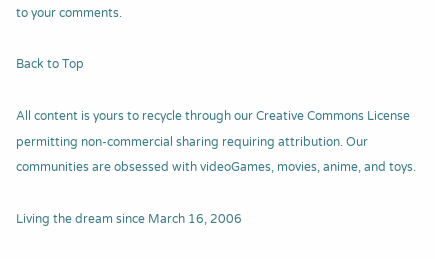to your comments.

Back to Top

All content is yours to recycle through our Creative Commons License permitting non-commercial sharing requiring attribution. Our communities are obsessed with videoGames, movies, anime, and toys.

Living the dream since March 16, 2006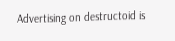Advertising on destructoid is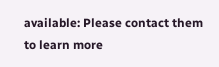available: Please contact them to learn more